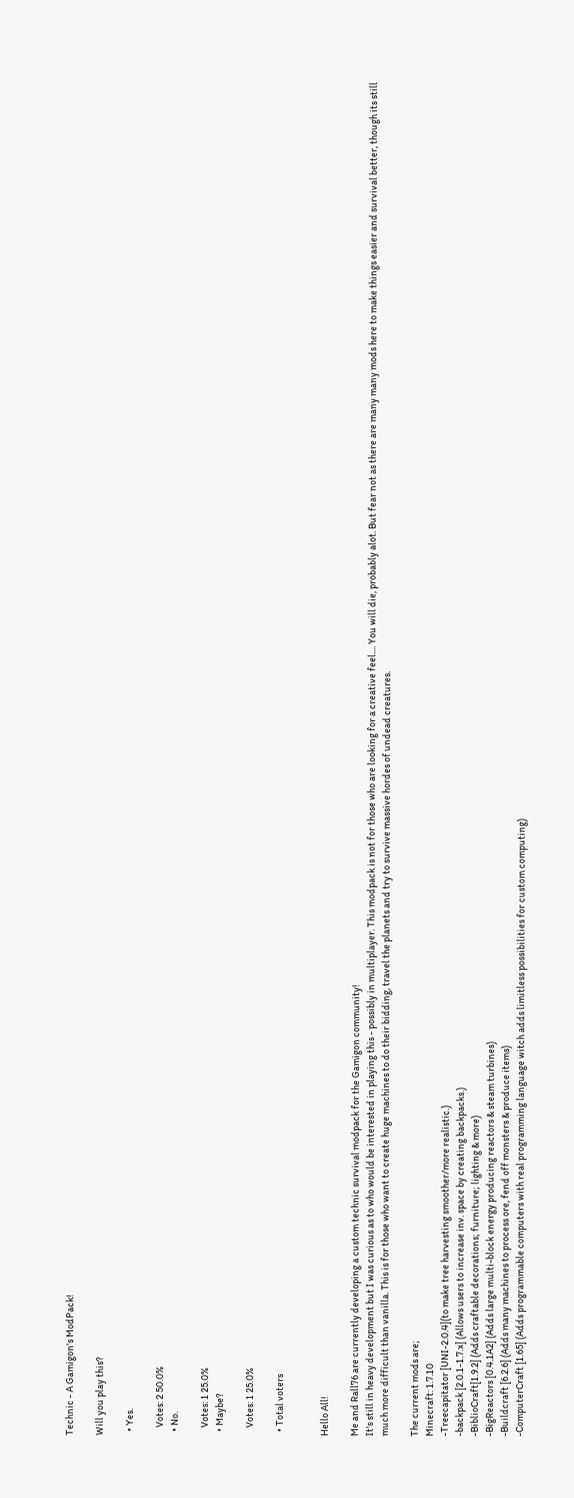Technic - A Gamigon's ModPack!

Will you play this?

  • Yes.

    Votes: 2 50.0%
  • No.

    Votes: 1 25.0%
  • Maybe?

    Votes: 1 25.0%

  • Total voters


Hello All!

Me and Rall76 are currently developing a custom technic survival modpack for the Gamigon community!
It's still in heavy development but I was curious as to who would be interested in playing this - possibly in multiplayer. This modpack is not for those who are looking for a creative feel.... You will die, probably alot. But fear not as there are many many mods here to make things easier and survival better, though its still much more difficult than vanilla. This is for those who want to create huge machines to do their bidding, travel the planets and try to survive massive hordes of undead creatures.

The current mods are;
Minecraft: 1.7.10
-Treecapitator [UNI-2.0.4](to make tree harvesting smoother/more realistic.)
-backpack [2.0.1-1.7.x] (Allows users to increase inv. space by creating backpacks.)
-BiblioCraft[1.9.2] (Adds craftable decorations; furniture; lighting & more)
-BigReactors [0.4.1A2] (Adds large multi-block energy producing reactors & steam turbines)
-Buildcraft [6.2.6] (Adds many machines to process ore, fend off monsters & produce items)
-ComputerCraft [1.65] (Adds programmable computers with real programming language witch adds limitless possibilities for custom computing)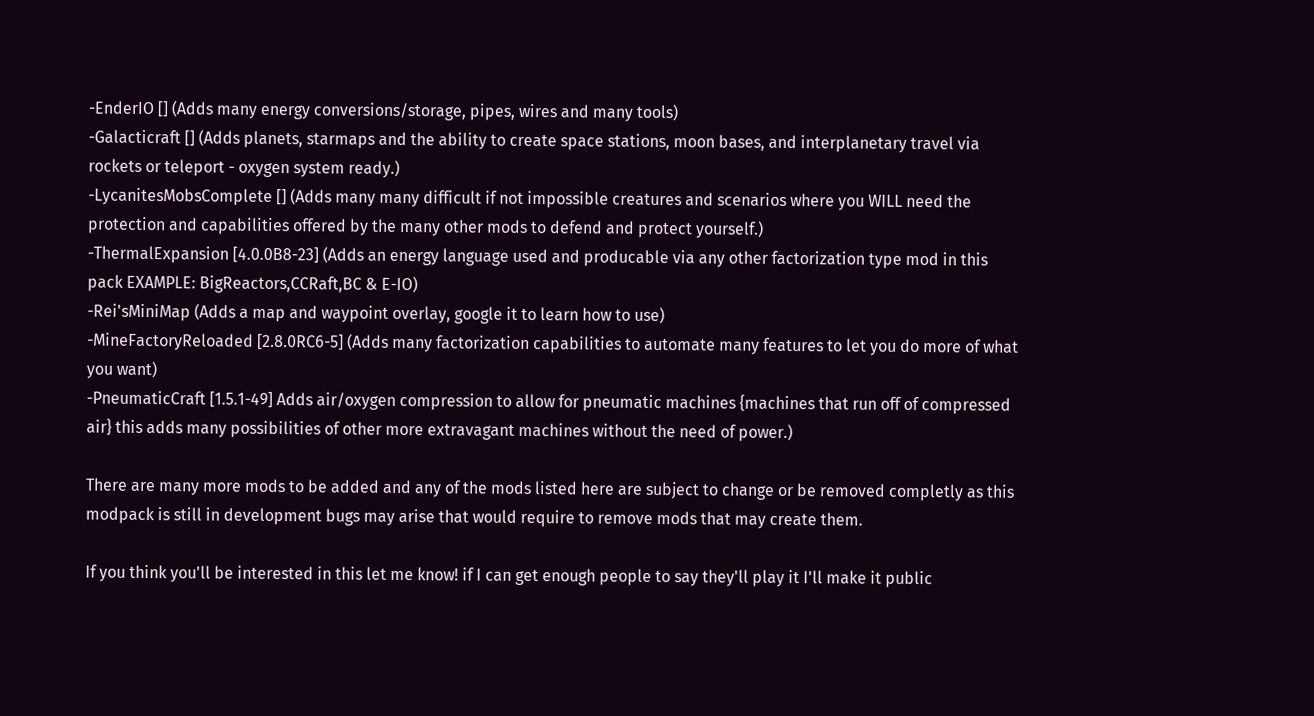-EnderIO [] (Adds many energy conversions/storage, pipes, wires and many tools)
-Galacticraft [] (Adds planets, starmaps and the ability to create space stations, moon bases, and interplanetary travel via rockets or teleport - oxygen system ready.)
-LycanitesMobsComplete [] (Adds many many difficult if not impossible creatures and scenarios where you WILL need the protection and capabilities offered by the many other mods to defend and protect yourself.)
-ThermalExpansion [4.0.0B8-23] (Adds an energy language used and producable via any other factorization type mod in this pack EXAMPLE: BigReactors,CCRaft,BC & E-IO)
-Rei'sMiniMap (Adds a map and waypoint overlay, google it to learn how to use)
-MineFactoryReloaded [2.8.0RC6-5] (Adds many factorization capabilities to automate many features to let you do more of what you want)
-PneumaticCraft [1.5.1-49] Adds air/oxygen compression to allow for pneumatic machines {machines that run off of compressed air} this adds many possibilities of other more extravagant machines without the need of power.)

There are many more mods to be added and any of the mods listed here are subject to change or be removed completly as this modpack is still in development bugs may arise that would require to remove mods that may create them.

If you think you'll be interested in this let me know! if I can get enough people to say they'll play it I'll make it public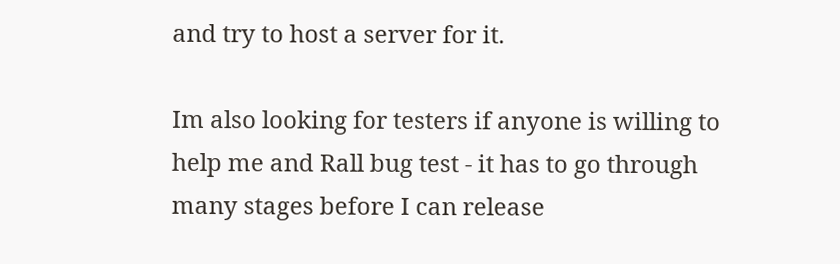and try to host a server for it.

Im also looking for testers if anyone is willing to help me and Rall bug test - it has to go through many stages before I can release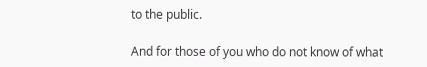to the public.

And for those of you who do not know of what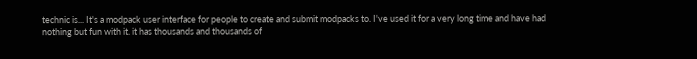technic is... It's a modpack user interface for people to create and submit modpacks to. I've used it for a very long time and have had nothing but fun with it. it has thousands and thousands of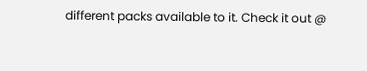different packs available to it. Check it out @